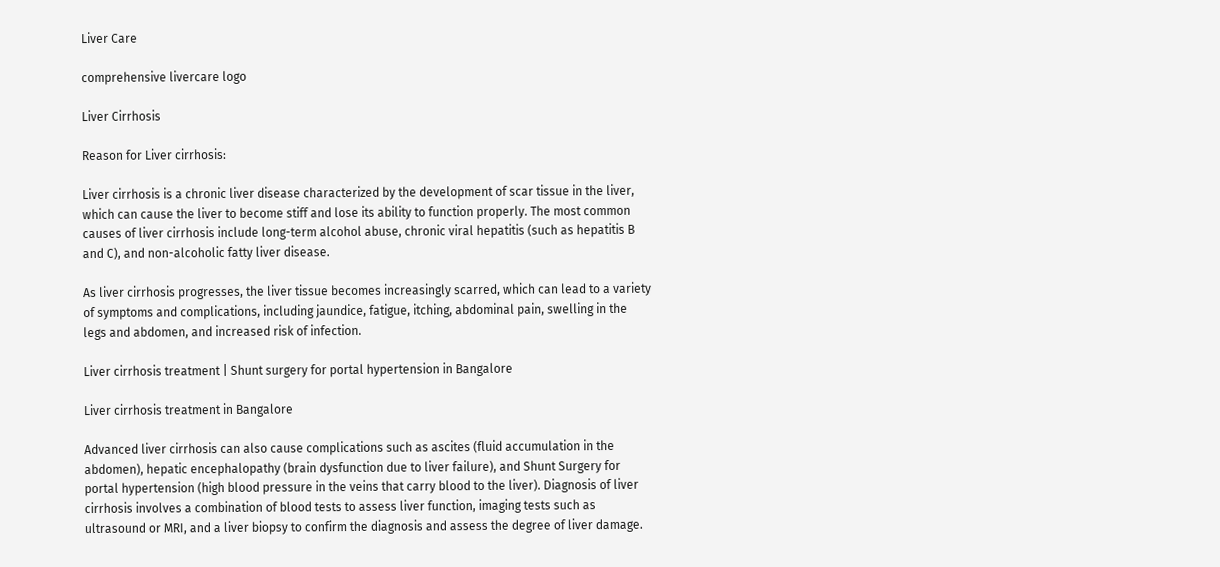Liver Care

comprehensive livercare logo

Liver Cirrhosis

Reason for Liver cirrhosis:

Liver cirrhosis is a chronic liver disease characterized by the development of scar tissue in the liver, which can cause the liver to become stiff and lose its ability to function properly. The most common causes of liver cirrhosis include long-term alcohol abuse, chronic viral hepatitis (such as hepatitis B and C), and non-alcoholic fatty liver disease.

As liver cirrhosis progresses, the liver tissue becomes increasingly scarred, which can lead to a variety of symptoms and complications, including jaundice, fatigue, itching, abdominal pain, swelling in the legs and abdomen, and increased risk of infection.

Liver cirrhosis treatment | Shunt surgery for portal hypertension in Bangalore

Liver cirrhosis treatment in Bangalore

Advanced liver cirrhosis can also cause complications such as ascites (fluid accumulation in the abdomen), hepatic encephalopathy (brain dysfunction due to liver failure), and Shunt Surgery for portal hypertension (high blood pressure in the veins that carry blood to the liver). Diagnosis of liver cirrhosis involves a combination of blood tests to assess liver function, imaging tests such as ultrasound or MRI, and a liver biopsy to confirm the diagnosis and assess the degree of liver damage.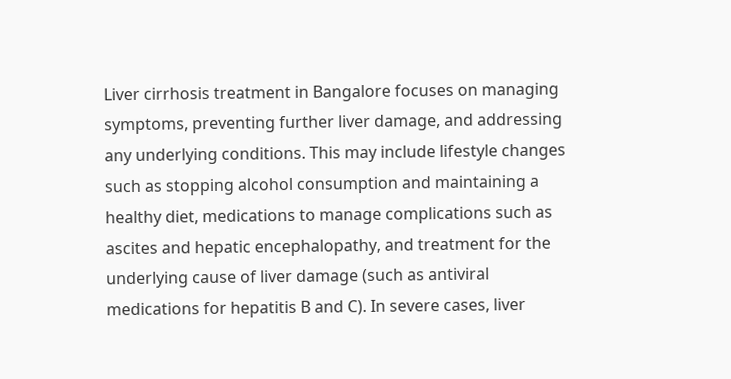Liver cirrhosis treatment in Bangalore focuses on managing symptoms, preventing further liver damage, and addressing any underlying conditions. This may include lifestyle changes such as stopping alcohol consumption and maintaining a healthy diet, medications to manage complications such as ascites and hepatic encephalopathy, and treatment for the underlying cause of liver damage (such as antiviral medications for hepatitis B and C). In severe cases, liver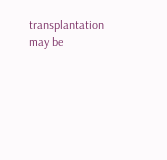transplantation may be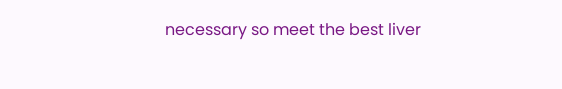necessary so meet the best liver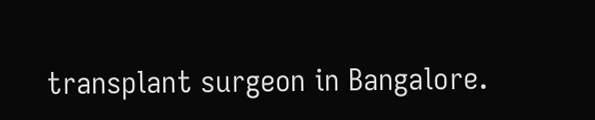transplant surgeon in Bangalore.